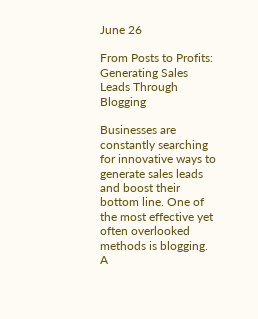June 26

From Posts to Profits: Generating Sales Leads Through Blogging

Businesses are constantly searching for innovative ways to generate sales leads and boost their bottom line. One of the most effective yet often overlooked methods is blogging. A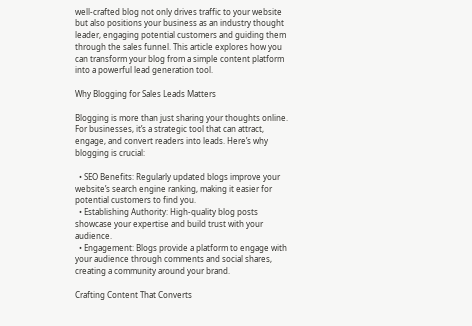well-crafted blog not only drives traffic to your website but also positions your business as an industry thought leader, engaging potential customers and guiding them through the sales funnel. This article explores how you can transform your blog from a simple content platform into a powerful lead generation tool.

Why Blogging for Sales Leads Matters

Blogging is more than just sharing your thoughts online. For businesses, it’s a strategic tool that can attract, engage, and convert readers into leads. Here’s why blogging is crucial:

  • SEO Benefits: Regularly updated blogs improve your website’s search engine ranking, making it easier for potential customers to find you.
  • Establishing Authority: High-quality blog posts showcase your expertise and build trust with your audience.
  • Engagement: Blogs provide a platform to engage with your audience through comments and social shares, creating a community around your brand.

Crafting Content That Converts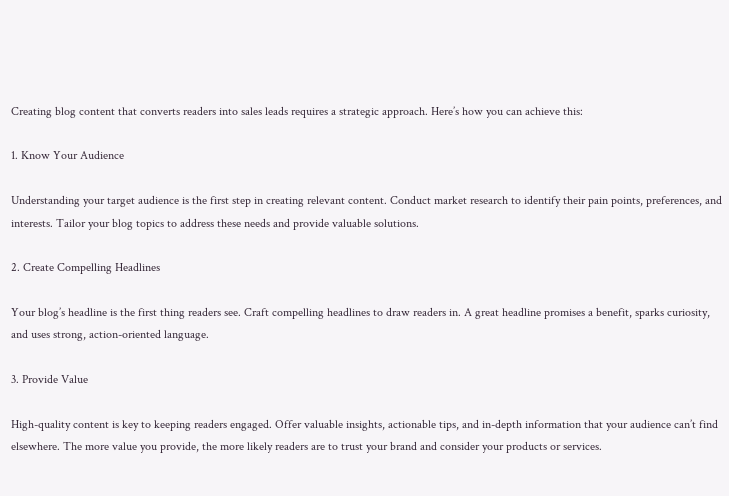Creating blog content that converts readers into sales leads requires a strategic approach. Here’s how you can achieve this:

1. Know Your Audience

Understanding your target audience is the first step in creating relevant content. Conduct market research to identify their pain points, preferences, and interests. Tailor your blog topics to address these needs and provide valuable solutions.

2. Create Compelling Headlines

Your blog’s headline is the first thing readers see. Craft compelling headlines to draw readers in. A great headline promises a benefit, sparks curiosity, and uses strong, action-oriented language.

3. Provide Value

High-quality content is key to keeping readers engaged. Offer valuable insights, actionable tips, and in-depth information that your audience can’t find elsewhere. The more value you provide, the more likely readers are to trust your brand and consider your products or services.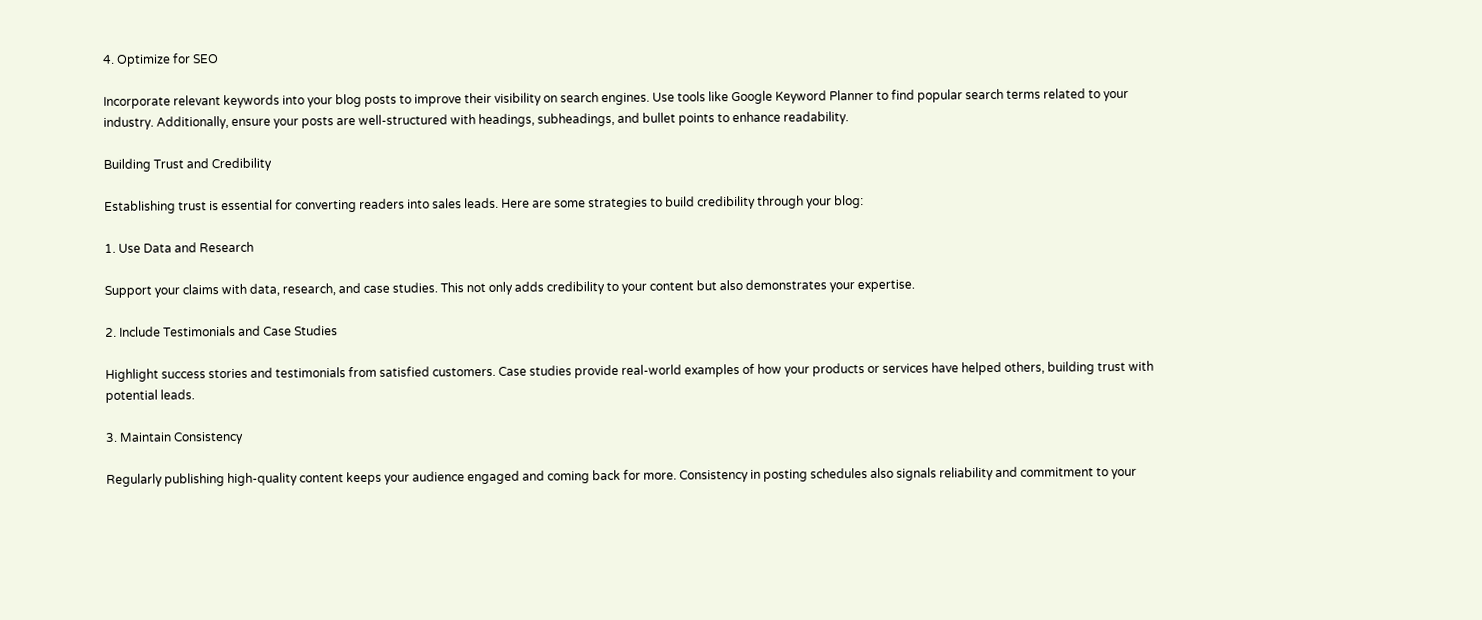4. Optimize for SEO

Incorporate relevant keywords into your blog posts to improve their visibility on search engines. Use tools like Google Keyword Planner to find popular search terms related to your industry. Additionally, ensure your posts are well-structured with headings, subheadings, and bullet points to enhance readability.

Building Trust and Credibility

Establishing trust is essential for converting readers into sales leads. Here are some strategies to build credibility through your blog:

1. Use Data and Research

Support your claims with data, research, and case studies. This not only adds credibility to your content but also demonstrates your expertise.

2. Include Testimonials and Case Studies

Highlight success stories and testimonials from satisfied customers. Case studies provide real-world examples of how your products or services have helped others, building trust with potential leads.

3. Maintain Consistency

Regularly publishing high-quality content keeps your audience engaged and coming back for more. Consistency in posting schedules also signals reliability and commitment to your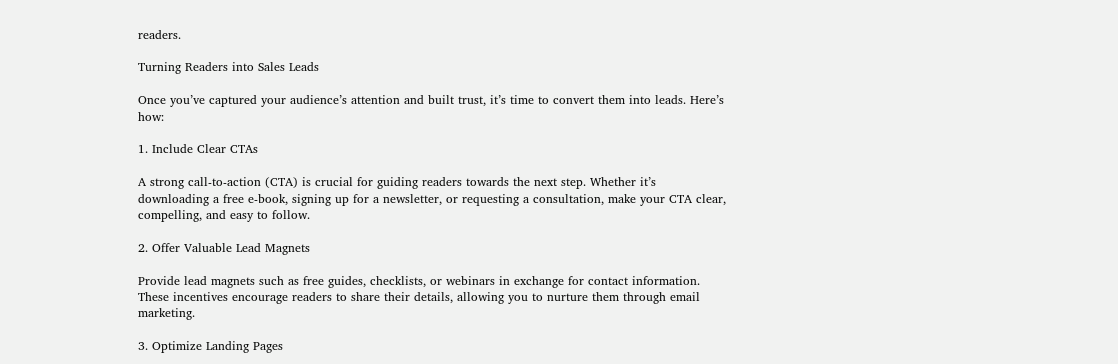readers.

Turning Readers into Sales Leads

Once you’ve captured your audience’s attention and built trust, it’s time to convert them into leads. Here’s how:

1. Include Clear CTAs

A strong call-to-action (CTA) is crucial for guiding readers towards the next step. Whether it’s downloading a free e-book, signing up for a newsletter, or requesting a consultation, make your CTA clear, compelling, and easy to follow.

2. Offer Valuable Lead Magnets

Provide lead magnets such as free guides, checklists, or webinars in exchange for contact information. These incentives encourage readers to share their details, allowing you to nurture them through email marketing.

3. Optimize Landing Pages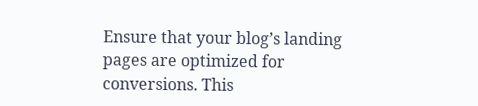Ensure that your blog’s landing pages are optimized for conversions. This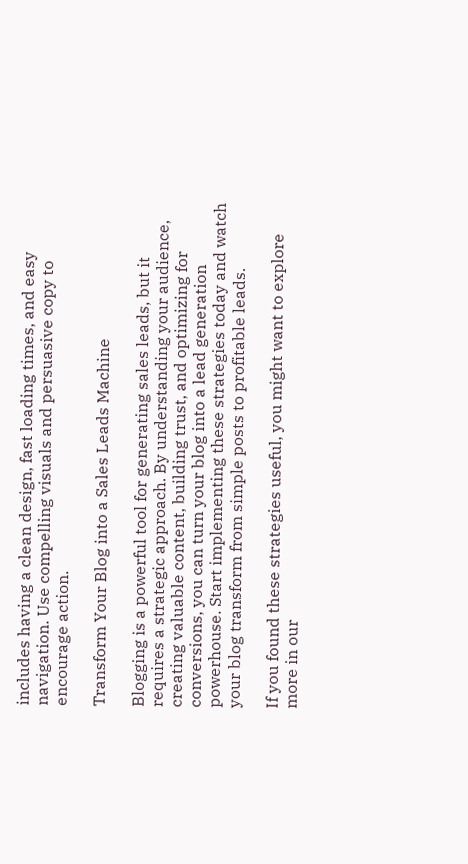includes having a clean design, fast loading times, and easy navigation. Use compelling visuals and persuasive copy to encourage action.

Transform Your Blog into a Sales Leads Machine

Blogging is a powerful tool for generating sales leads, but it requires a strategic approach. By understanding your audience, creating valuable content, building trust, and optimizing for conversions, you can turn your blog into a lead generation powerhouse. Start implementing these strategies today and watch your blog transform from simple posts to profitable leads.

If you found these strategies useful, you might want to explore more in our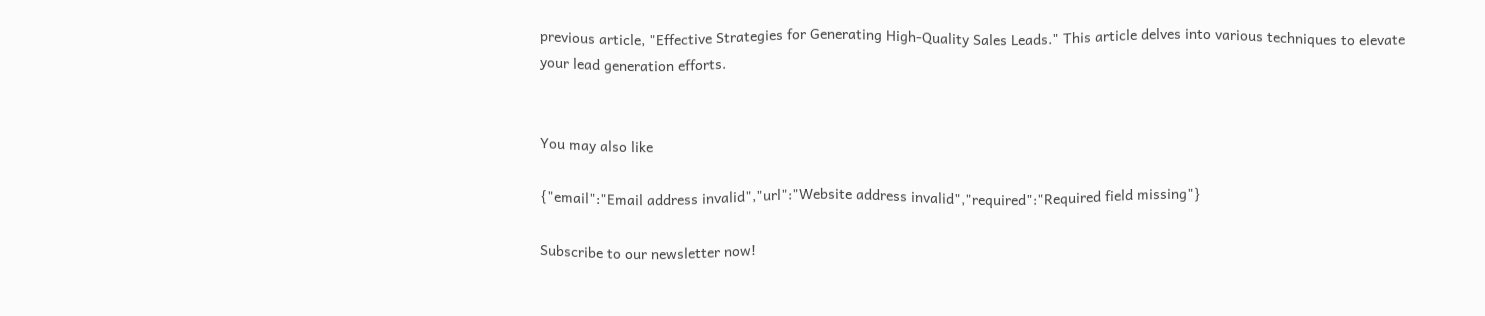previous article, "Effective Strategies for Generating High-Quality Sales Leads." This article delves into various techniques to elevate your lead generation efforts.


You may also like

{"email":"Email address invalid","url":"Website address invalid","required":"Required field missing"}

Subscribe to our newsletter now!